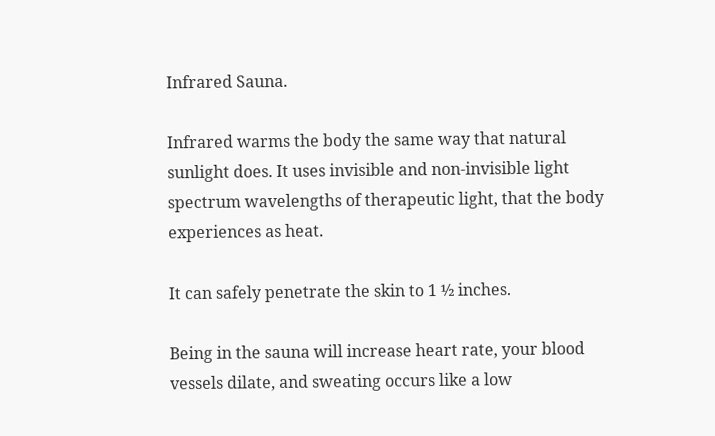Infrared Sauna.

Infrared warms the body the same way that natural sunlight does. It uses invisible and non-invisible light spectrum wavelengths of therapeutic light, that the body experiences as heat.

It can safely penetrate the skin to 1 ½ inches.

Being in the sauna will increase heart rate, your blood vessels dilate, and sweating occurs like a low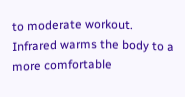to moderate workout. Infrared warms the body to a more comfortable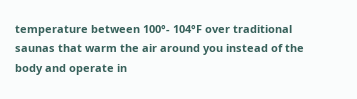temperature between 100°- 104°F over traditional saunas that warm the air around you instead of the body and operate in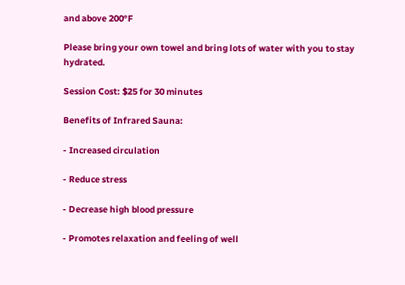and above 200°F

Please bring your own towel and bring lots of water with you to stay hydrated.

Session Cost: $25 for 30 minutes

Benefits of Infrared Sauna:

- Increased circulation

- Reduce stress

- Decrease high blood pressure

- Promotes relaxation and feeling of well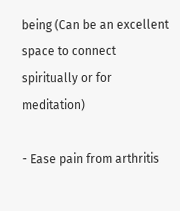being (Can be an excellent space to connect spiritually or for meditation)

- Ease pain from arthritis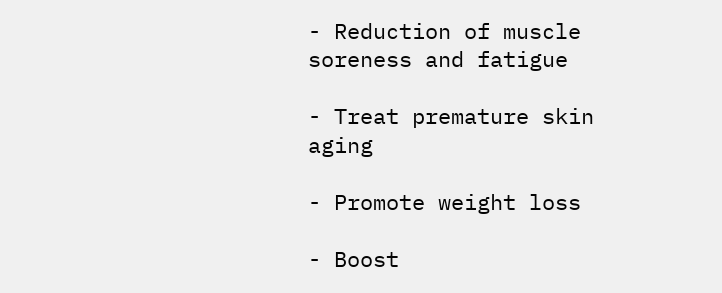- Reduction of muscle soreness and fatigue

- Treat premature skin aging

- Promote weight loss

- Boost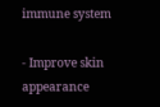immune system

- Improve skin appearance